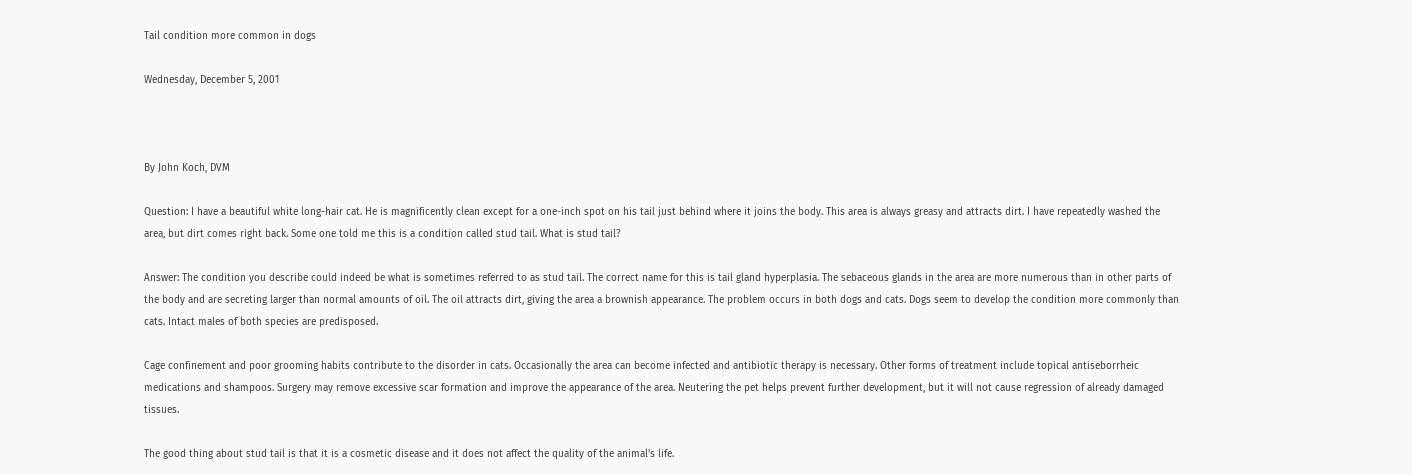Tail condition more common in dogs

Wednesday, December 5, 2001



By John Koch, DVM

Question: I have a beautiful white long-hair cat. He is magnificently clean except for a one-inch spot on his tail just behind where it joins the body. This area is always greasy and attracts dirt. I have repeatedly washed the area, but dirt comes right back. Some one told me this is a condition called stud tail. What is stud tail?

Answer: The condition you describe could indeed be what is sometimes referred to as stud tail. The correct name for this is tail gland hyperplasia. The sebaceous glands in the area are more numerous than in other parts of the body and are secreting larger than normal amounts of oil. The oil attracts dirt, giving the area a brownish appearance. The problem occurs in both dogs and cats. Dogs seem to develop the condition more commonly than cats. Intact males of both species are predisposed.

Cage confinement and poor grooming habits contribute to the disorder in cats. Occasionally the area can become infected and antibiotic therapy is necessary. Other forms of treatment include topical antiseborrheic medications and shampoos. Surgery may remove excessive scar formation and improve the appearance of the area. Neutering the pet helps prevent further development, but it will not cause regression of already damaged tissues.

The good thing about stud tail is that it is a cosmetic disease and it does not affect the quality of the animal's life.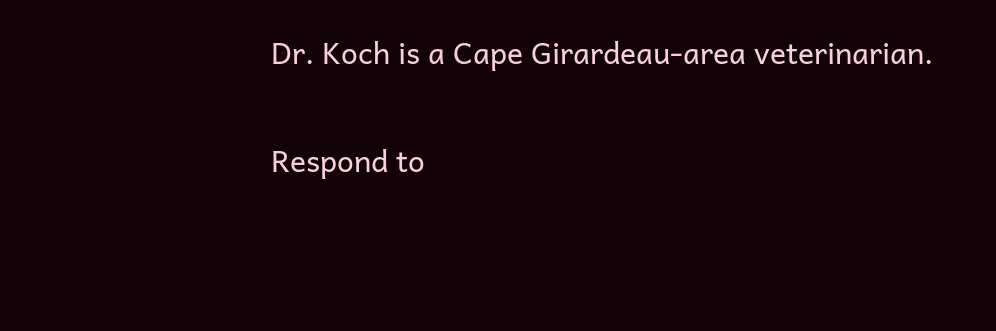Dr. Koch is a Cape Girardeau-area veterinarian.

Respond to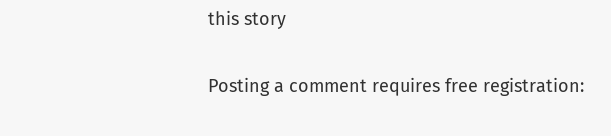this story

Posting a comment requires free registration: